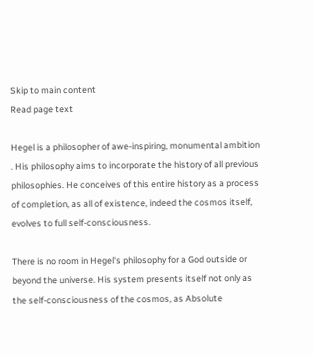Skip to main content
Read page text

Hegel is a philosopher of awe-inspiring, monumental ambition . His philosophy aims to incorporate the history of all previous philosophies. He conceives of this entire history as a process of completion, as all of existence, indeed the cosmos itself, evolves to full self-consciousness.

There is no room in Hegel's philosophy for a God outside or beyond the universe. His system presents itself not only as the self-consciousness of the cosmos, as Absolute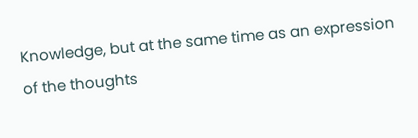Knowledge, but at the same time as an expression of the thoughts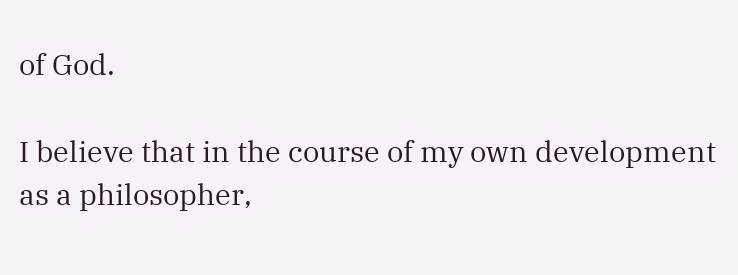of God.

I believe that in the course of my own development as a philosopher,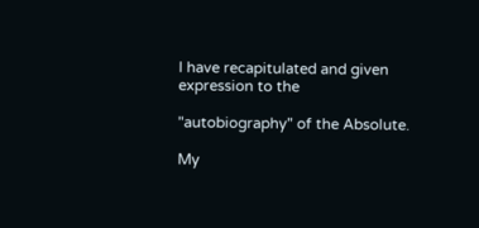I have recapitulated and given expression to the

"autobiography" of the Absolute.

My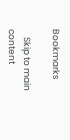Bookmarks

    Skip to main content